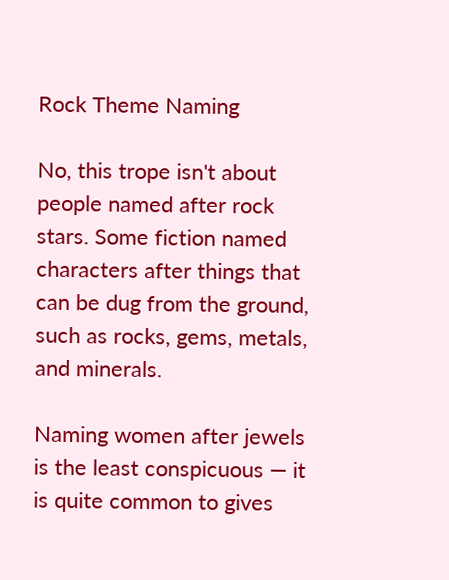Rock Theme Naming

No, this trope isn't about people named after rock stars. Some fiction named characters after things that can be dug from the ground, such as rocks, gems, metals, and minerals.

Naming women after jewels is the least conspicuous — it is quite common to gives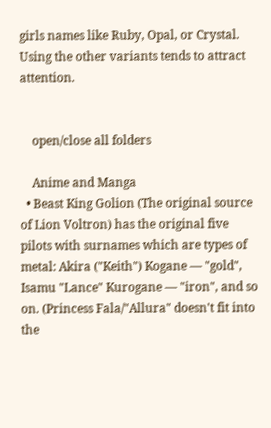girls names like Ruby, Opal, or Crystal. Using the other variants tends to attract attention.


    open/close all folders

    Anime and Manga
  • Beast King Golion (The original source of Lion Voltron) has the original five pilots with surnames which are types of metal: Akira ("Keith") Kogane — "gold", Isamu "Lance" Kurogane — "iron", and so on. (Princess Fala/"Allura" doesn't fit into the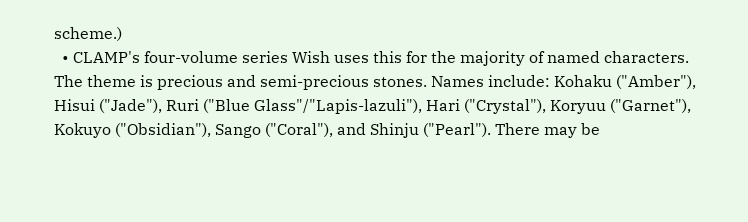scheme.)
  • CLAMP's four-volume series Wish uses this for the majority of named characters. The theme is precious and semi-precious stones. Names include: Kohaku ("Amber"), Hisui ("Jade"), Ruri ("Blue Glass"/"Lapis-lazuli"), Hari ("Crystal"), Koryuu ("Garnet"), Kokuyo ("Obsidian"), Sango ("Coral"), and Shinju ("Pearl"). There may be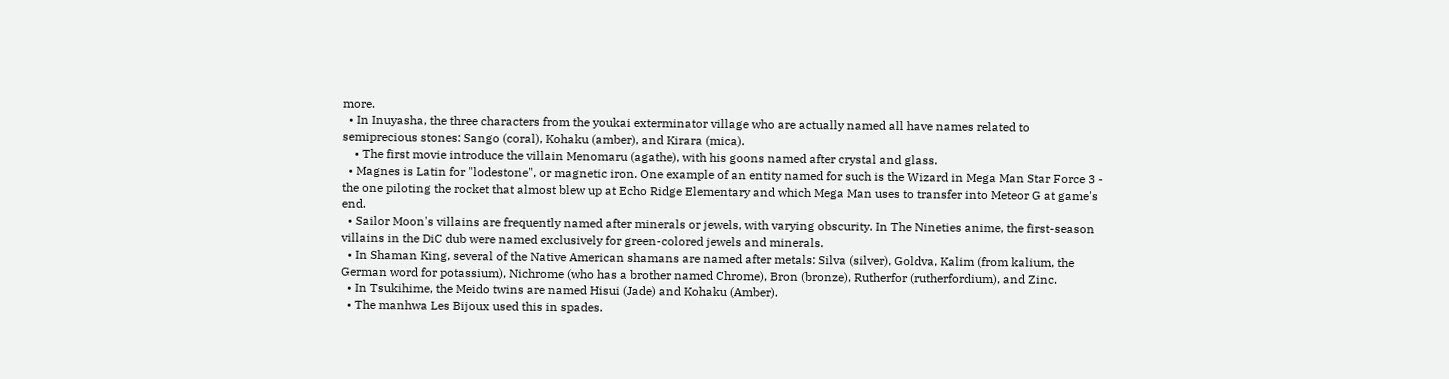more.
  • In Inuyasha, the three characters from the youkai exterminator village who are actually named all have names related to semiprecious stones: Sango (coral), Kohaku (amber), and Kirara (mica).
    • The first movie introduce the villain Menomaru (agathe), with his goons named after crystal and glass.
  • Magnes is Latin for "lodestone", or magnetic iron. One example of an entity named for such is the Wizard in Mega Man Star Force 3 - the one piloting the rocket that almost blew up at Echo Ridge Elementary and which Mega Man uses to transfer into Meteor G at game's end.
  • Sailor Moon's villains are frequently named after minerals or jewels, with varying obscurity. In The Nineties anime, the first-season villains in the DiC dub were named exclusively for green-colored jewels and minerals.
  • In Shaman King, several of the Native American shamans are named after metals: Silva (silver), Goldva, Kalim (from kalium, the German word for potassium), Nichrome (who has a brother named Chrome), Bron (bronze), Rutherfor (rutherfordium), and Zinc.
  • In Tsukihime, the Meido twins are named Hisui (Jade) and Kohaku (Amber).
  • The manhwa Les Bijoux used this in spades.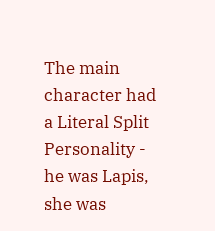The main character had a Literal Split Personality - he was Lapis, she was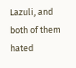Lazuli, and both of them hated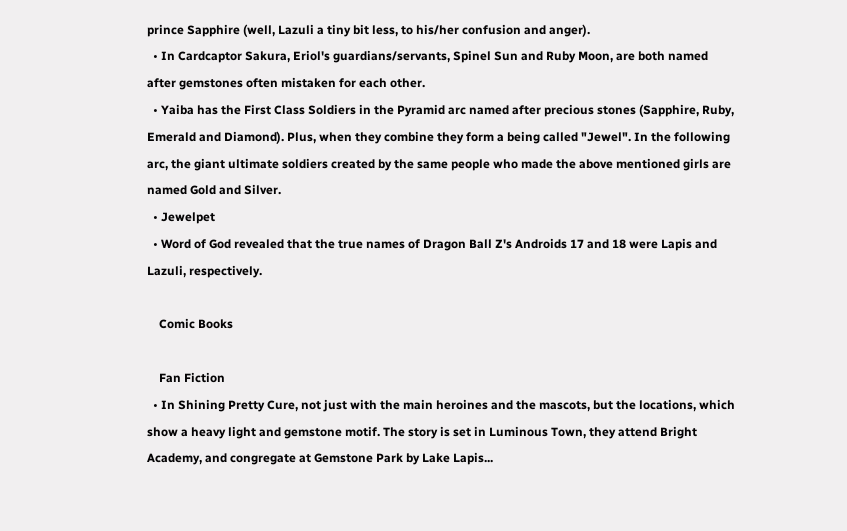prince Sapphire (well, Lazuli a tiny bit less, to his/her confusion and anger).
  • In Cardcaptor Sakura, Eriol's guardians/servants, Spinel Sun and Ruby Moon, are both named after gemstones often mistaken for each other.
  • Yaiba has the First Class Soldiers in the Pyramid arc named after precious stones (Sapphire, Ruby, Emerald and Diamond). Plus, when they combine they form a being called "Jewel". In the following arc, the giant ultimate soldiers created by the same people who made the above mentioned girls are named Gold and Silver.
  • Jewelpet
  • Word of God revealed that the true names of Dragon Ball Z's Androids 17 and 18 were Lapis and Lazuli, respectively.

    Comic Books

    Fan Fiction
  • In Shining Pretty Cure, not just with the main heroines and the mascots, but the locations, which show a heavy light and gemstone motif. The story is set in Luminous Town, they attend Bright Academy, and congregate at Gemstone Park by Lake Lapis...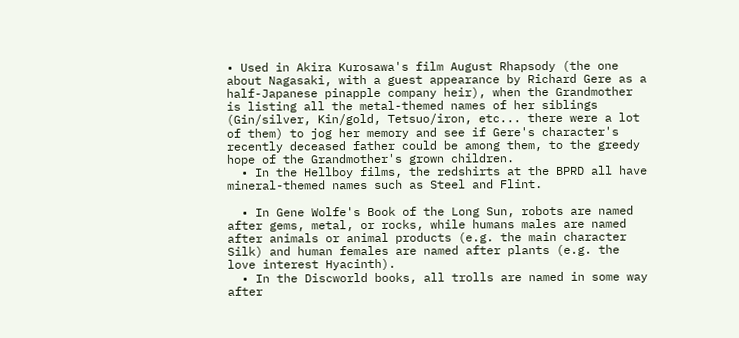• Used in Akira Kurosawa's film August Rhapsody (the one about Nagasaki, with a guest appearance by Richard Gere as a half-Japanese pinapple company heir), when the Grandmother is listing all the metal-themed names of her siblings (Gin/silver, Kin/gold, Tetsuo/iron, etc... there were a lot of them) to jog her memory and see if Gere's character's recently deceased father could be among them, to the greedy hope of the Grandmother's grown children.
  • In the Hellboy films, the redshirts at the BPRD all have mineral-themed names such as Steel and Flint.

  • In Gene Wolfe's Book of the Long Sun, robots are named after gems, metal, or rocks, while humans males are named after animals or animal products (e.g. the main character Silk) and human females are named after plants (e.g. the love interest Hyacinth).
  • In the Discworld books, all trolls are named in some way after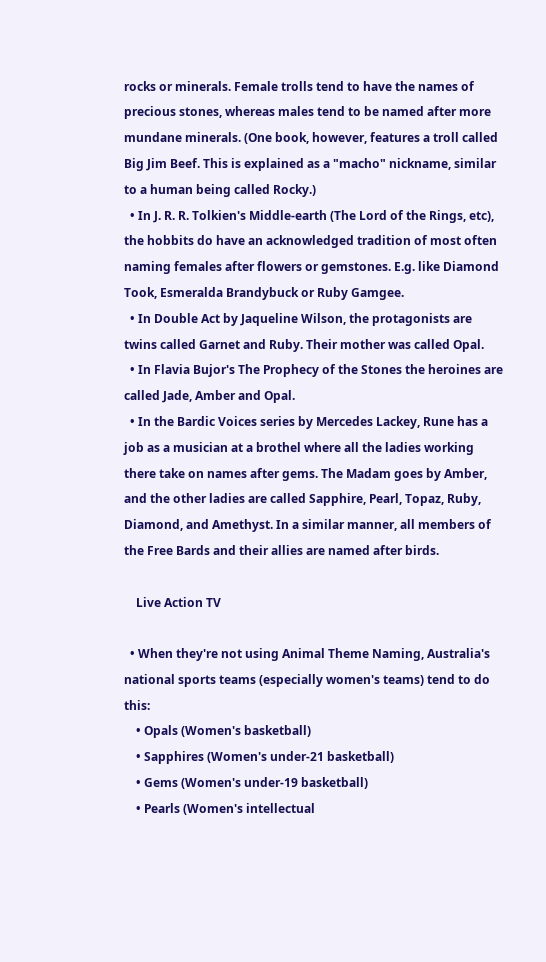rocks or minerals. Female trolls tend to have the names of precious stones, whereas males tend to be named after more mundane minerals. (One book, however, features a troll called Big Jim Beef. This is explained as a "macho" nickname, similar to a human being called Rocky.)
  • In J. R. R. Tolkien's Middle-earth (The Lord of the Rings, etc), the hobbits do have an acknowledged tradition of most often naming females after flowers or gemstones. E.g. like Diamond Took, Esmeralda Brandybuck or Ruby Gamgee.
  • In Double Act by Jaqueline Wilson, the protagonists are twins called Garnet and Ruby. Their mother was called Opal.
  • In Flavia Bujor's The Prophecy of the Stones the heroines are called Jade, Amber and Opal.
  • In the Bardic Voices series by Mercedes Lackey, Rune has a job as a musician at a brothel where all the ladies working there take on names after gems. The Madam goes by Amber, and the other ladies are called Sapphire, Pearl, Topaz, Ruby, Diamond, and Amethyst. In a similar manner, all members of the Free Bards and their allies are named after birds.

    Live Action TV

  • When they're not using Animal Theme Naming, Australia's national sports teams (especially women's teams) tend to do this:
    • Opals (Women's basketball)
    • Sapphires (Women's under-21 basketball)
    • Gems (Women's under-19 basketball)
    • Pearls (Women's intellectual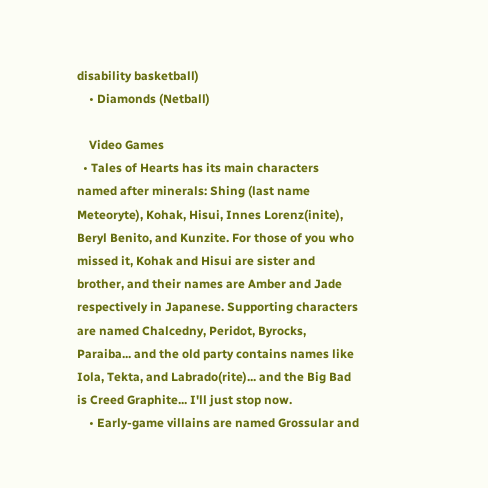disability basketball)
    • Diamonds (Netball)

    Video Games
  • Tales of Hearts has its main characters named after minerals: Shing (last name Meteoryte), Kohak, Hisui, Innes Lorenz(inite), Beryl Benito, and Kunzite. For those of you who missed it, Kohak and Hisui are sister and brother, and their names are Amber and Jade respectively in Japanese. Supporting characters are named Chalcedny, Peridot, Byrocks, Paraiba... and the old party contains names like Iola, Tekta, and Labrado(rite)... and the Big Bad is Creed Graphite... I'll just stop now.
    • Early-game villains are named Grossular and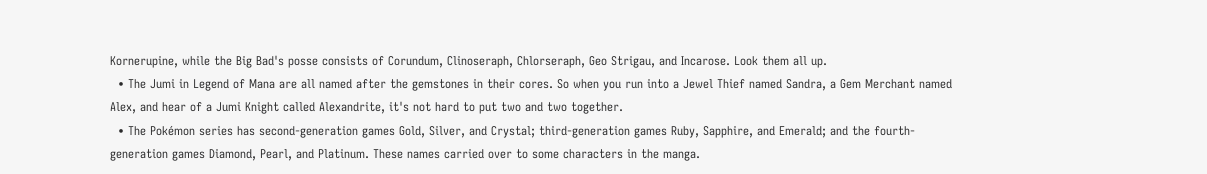Kornerupine, while the Big Bad's posse consists of Corundum, Clinoseraph, Chlorseraph, Geo Strigau, and Incarose. Look them all up.
  • The Jumi in Legend of Mana are all named after the gemstones in their cores. So when you run into a Jewel Thief named Sandra, a Gem Merchant named Alex, and hear of a Jumi Knight called Alexandrite, it's not hard to put two and two together.
  • The Pokémon series has second-generation games Gold, Silver, and Crystal; third-generation games Ruby, Sapphire, and Emerald; and the fourth-generation games Diamond, Pearl, and Platinum. These names carried over to some characters in the manga.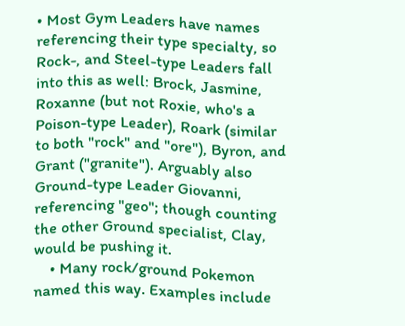• Most Gym Leaders have names referencing their type specialty, so Rock-, and Steel-type Leaders fall into this as well: Brock, Jasmine, Roxanne (but not Roxie, who's a Poison-type Leader), Roark (similar to both "rock" and "ore"), Byron, and Grant ("granite"). Arguably also Ground-type Leader Giovanni, referencing "geo"; though counting the other Ground specialist, Clay, would be pushing it.
    • Many rock/ground Pokemon named this way. Examples include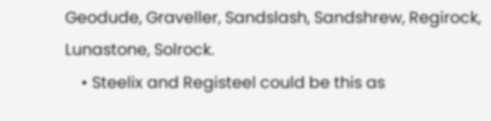Geodude, Graveller, Sandslash, Sandshrew, Regirock, Lunastone, Solrock.
    • Steelix and Registeel could be this as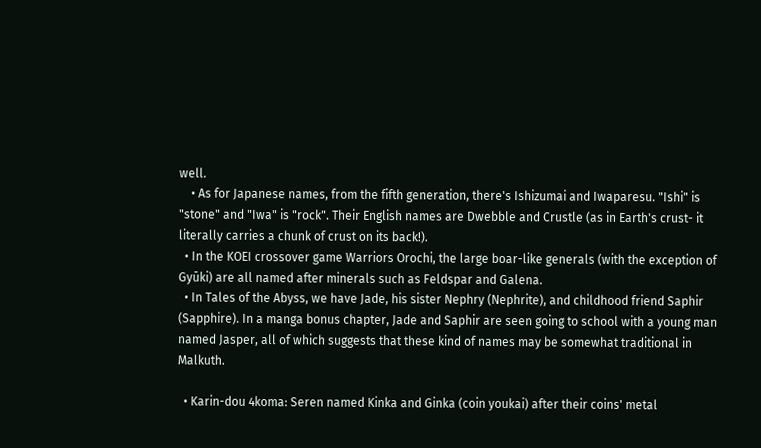well.
    • As for Japanese names, from the fifth generation, there's Ishizumai and Iwaparesu. "Ishi" is "stone" and "Iwa" is "rock". Their English names are Dwebble and Crustle (as in Earth's crust- it literally carries a chunk of crust on its back!).
  • In the KOEI crossover game Warriors Orochi, the large boar-like generals (with the exception of Gyūki) are all named after minerals such as Feldspar and Galena.
  • In Tales of the Abyss, we have Jade, his sister Nephry (Nephrite), and childhood friend Saphir (Sapphire). In a manga bonus chapter, Jade and Saphir are seen going to school with a young man named Jasper, all of which suggests that these kind of names may be somewhat traditional in Malkuth.

  • Karin-dou 4koma: Seren named Kinka and Ginka (coin youkai) after their coins' metal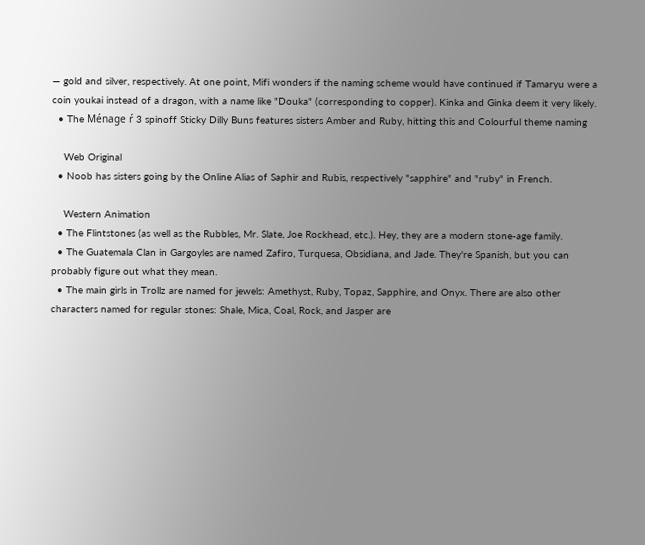— gold and silver, respectively. At one point, Mifi wonders if the naming scheme would have continued if Tamaryu were a coin youkai instead of a dragon, with a name like "Douka" (corresponding to copper). Kinka and Ginka deem it very likely.
  • The Ménage ŕ 3 spinoff Sticky Dilly Buns features sisters Amber and Ruby, hitting this and Colourful theme naming

    Web Original
  • Noob has sisters going by the Online Alias of Saphir and Rubis, respectively "sapphire" and "ruby" in French.

    Western Animation
  • The Flintstones (as well as the Rubbles, Mr. Slate, Joe Rockhead, etc.). Hey, they are a modern stone-age family.
  • The Guatemala Clan in Gargoyles are named Zafiro, Turquesa, Obsidiana, and Jade. They're Spanish, but you can probably figure out what they mean.
  • The main girls in Trollz are named for jewels: Amethyst, Ruby, Topaz, Sapphire, and Onyx. There are also other characters named for regular stones: Shale, Mica, Coal, Rock, and Jasper are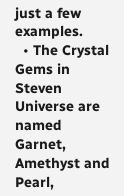just a few examples.
  • The Crystal Gems in Steven Universe are named Garnet, Amethyst and Pearl,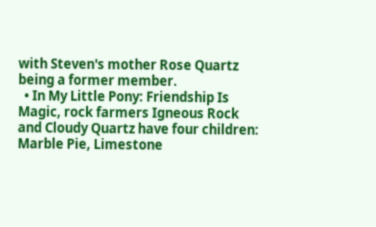with Steven's mother Rose Quartz being a former member.
  • In My Little Pony: Friendship Is Magic, rock farmers Igneous Rock and Cloudy Quartz have four children: Marble Pie, Limestone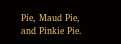Pie, Maud Pie, and Pinkie Pie.